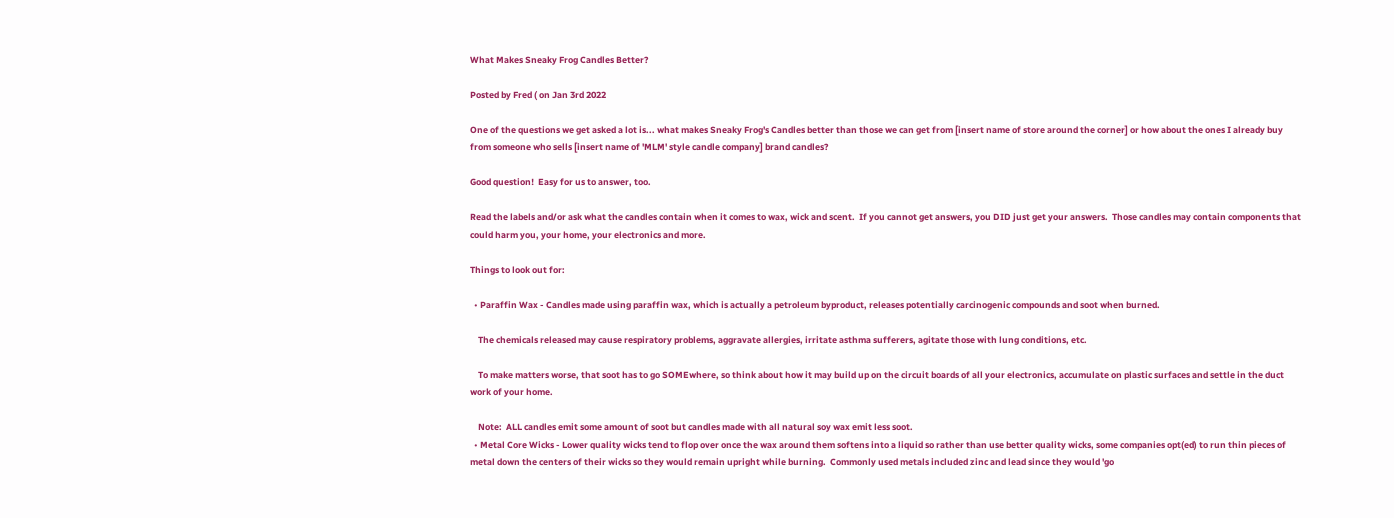What Makes Sneaky Frog Candles Better?

Posted by Fred ( on Jan 3rd 2022

One of the questions we get asked a lot is... what makes Sneaky Frog's Candles better than those we can get from [insert name of store around the corner] or how about the ones I already buy from someone who sells [insert name of 'MLM' style candle company] brand candles?

Good question!  Easy for us to answer, too.

Read the labels and/or ask what the candles contain when it comes to wax, wick and scent.  If you cannot get answers, you DID just get your answers.  Those candles may contain components that could harm you, your home, your electronics and more.

Things to look out for:

  • Paraffin Wax - Candles made using paraffin wax, which is actually a petroleum byproduct, releases potentially carcinogenic compounds and soot when burned.

    The chemicals released may cause respiratory problems, aggravate allergies, irritate asthma sufferers, agitate those with lung conditions, etc.

    To make matters worse, that soot has to go SOMEwhere, so think about how it may build up on the circuit boards of all your electronics, accumulate on plastic surfaces and settle in the duct work of your home.

    Note:  ALL candles emit some amount of soot but candles made with all natural soy wax emit less soot.
  • Metal Core Wicks - Lower quality wicks tend to flop over once the wax around them softens into a liquid so rather than use better quality wicks, some companies opt(ed) to run thin pieces of metal down the centers of their wicks so they would remain upright while burning.  Commonly used metals included zinc and lead since they would 'go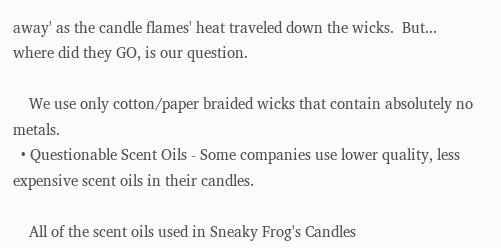away' as the candle flames' heat traveled down the wicks.  But... where did they GO, is our question.

    We use only cotton/paper braided wicks that contain absolutely no metals.
  • Questionable Scent Oils - Some companies use lower quality, less expensive scent oils in their candles.

    All of the scent oils used in Sneaky Frog's Candles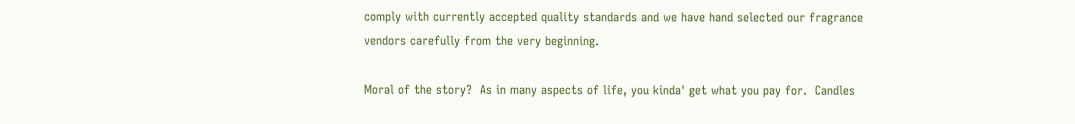comply with currently accepted quality standards and we have hand selected our fragrance vendors carefully from the very beginning.

Moral of the story?  As in many aspects of life, you kinda' get what you pay for.  Candles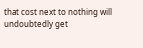that cost next to nothing will undoubtedly get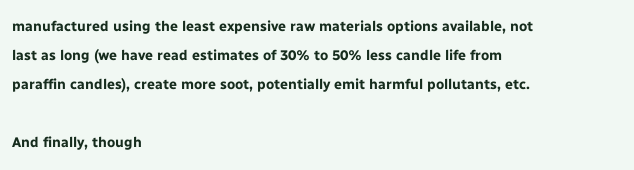manufactured using the least expensive raw materials options available, not last as long (we have read estimates of 30% to 50% less candle life from paraffin candles), create more soot, potentially emit harmful pollutants, etc.

And finally, though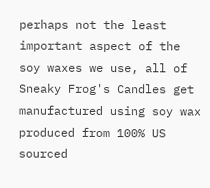perhaps not the least important aspect of the soy waxes we use, all of Sneaky Frog's Candles get manufactured using soy wax produced from 100% US sourced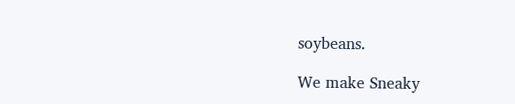soybeans.

We make Sneaky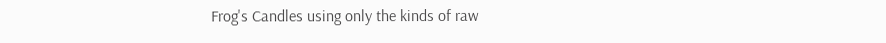Frog's Candles using only the kinds of raw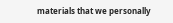materials that we personally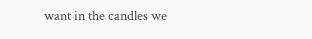want in the candles we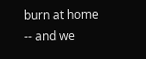burn at home -- and we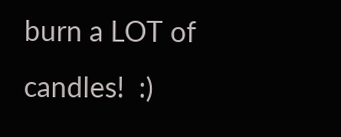burn a LOT of candles!  :)